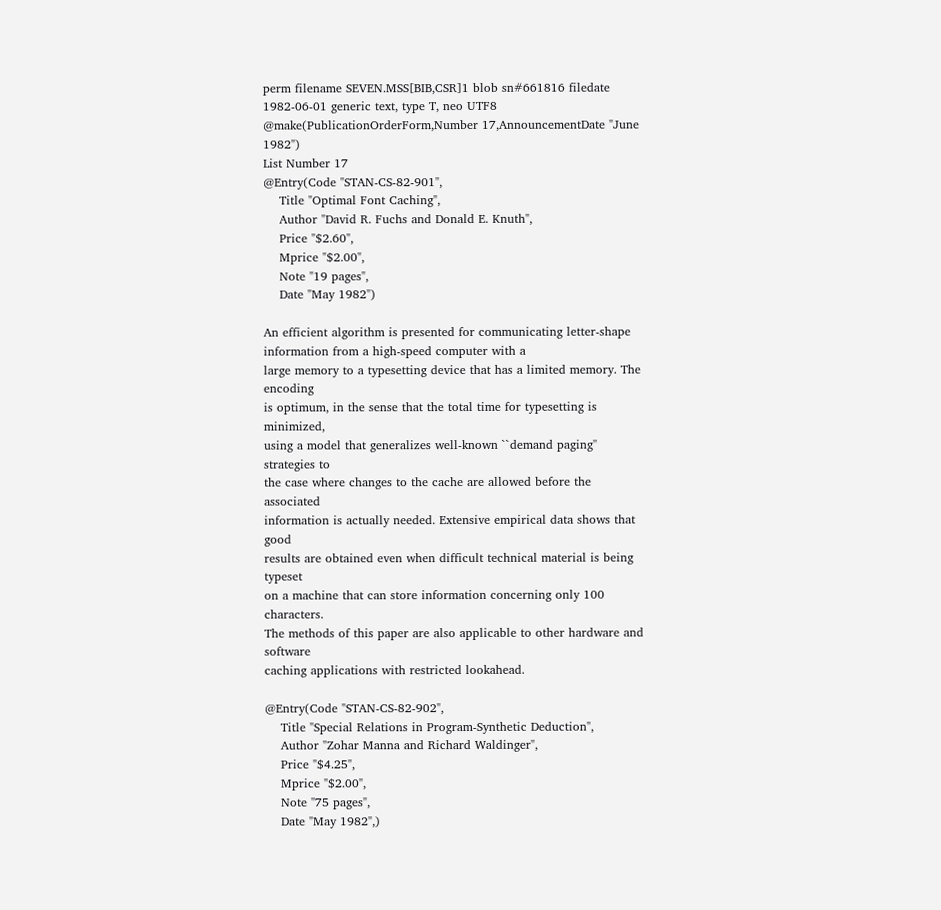perm filename SEVEN.MSS[BIB,CSR]1 blob sn#661816 filedate 1982-06-01 generic text, type T, neo UTF8
@make(PublicationOrderForm,Number 17,AnnouncementDate "June 1982")
List Number 17
@Entry(Code "STAN-CS-82-901",
    Title "Optimal Font Caching",
    Author "David R. Fuchs and Donald E. Knuth",
    Price "$2.60",
    Mprice "$2.00",
    Note "19 pages",
    Date "May 1982")

An efficient algorithm is presented for communicating letter-shape
information from a high-speed computer with a
large memory to a typesetting device that has a limited memory. The encoding
is optimum, in the sense that the total time for typesetting is minimized,
using a model that generalizes well-known ``demand paging'' strategies to
the case where changes to the cache are allowed before the associated
information is actually needed. Extensive empirical data shows that good
results are obtained even when difficult technical material is being typeset
on a machine that can store information concerning only 100 characters.
The methods of this paper are also applicable to other hardware and software
caching applications with restricted lookahead.

@Entry(Code "STAN-CS-82-902",
    Title "Special Relations in Program-Synthetic Deduction",
    Author "Zohar Manna and Richard Waldinger",
    Price "$4.25",
    Mprice "$2.00",
    Note "75 pages",
    Date "May 1982",)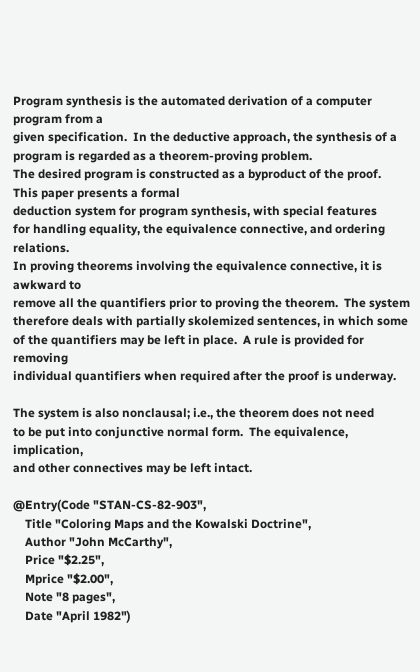Program synthesis is the automated derivation of a computer program from a
given specification.  In the deductive approach, the synthesis of a
program is regarded as a theorem-proving problem.
The desired program is constructed as a byproduct of the proof.
This paper presents a formal
deduction system for program synthesis, with special features
for handling equality, the equivalence connective, and ordering relations.
In proving theorems involving the equivalence connective, it is awkward to
remove all the quantifiers prior to proving the theorem.  The system
therefore deals with partially skolemized sentences, in which some
of the quantifiers may be left in place.  A rule is provided for removing
individual quantifiers when required after the proof is underway.

The system is also nonclausal; i.e., the theorem does not need
to be put into conjunctive normal form.  The equivalence, implication,
and other connectives may be left intact.

@Entry(Code "STAN-CS-82-903",
    Title "Coloring Maps and the Kowalski Doctrine",
    Author "John McCarthy",
    Price "$2.25",
    Mprice "$2.00",
    Note "8 pages",
    Date "April 1982")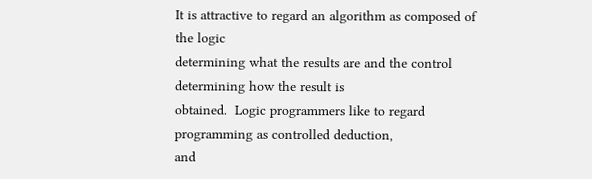It is attractive to regard an algorithm as composed of the logic
determining what the results are and the control determining how the result is
obtained.  Logic programmers like to regard programming as controlled deduction,
and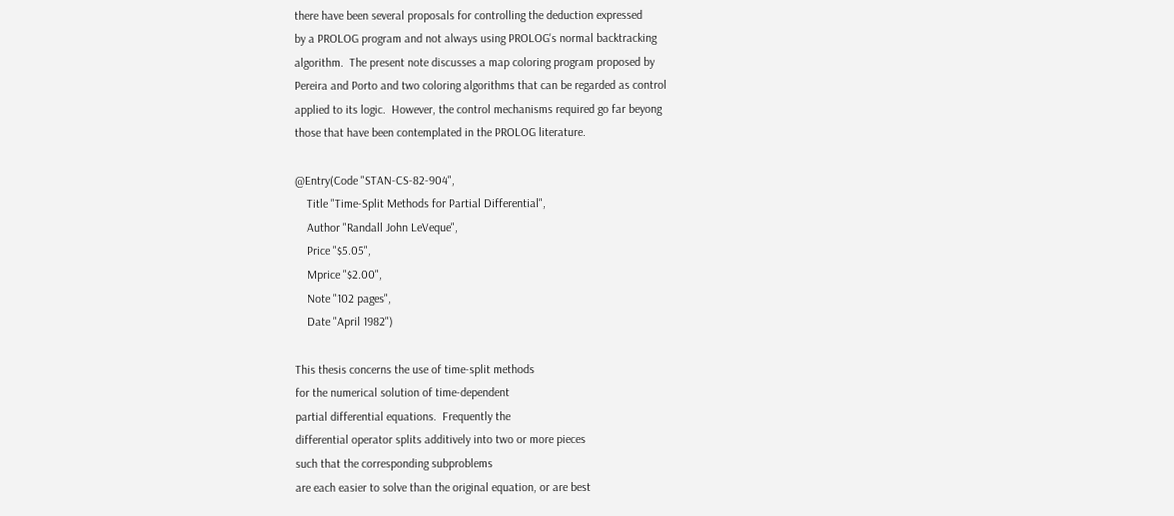there have been several proposals for controlling the deduction expressed
by a PROLOG program and not always using PROLOG's normal backtracking
algorithm.  The present note discusses a map coloring program proposed by
Pereira and Porto and two coloring algorithms that can be regarded as control
applied to its logic.  However, the control mechanisms required go far beyong
those that have been contemplated in the PROLOG literature.

@Entry(Code "STAN-CS-82-904",
    Title "Time-Split Methods for Partial Differential",
    Author "Randall John LeVeque",
    Price "$5.05",
    Mprice "$2.00",
    Note "102 pages",
    Date "April 1982")

This thesis concerns the use of time-split methods
for the numerical solution of time-dependent
partial differential equations.  Frequently the
differential operator splits additively into two or more pieces
such that the corresponding subproblems
are each easier to solve than the original equation, or are best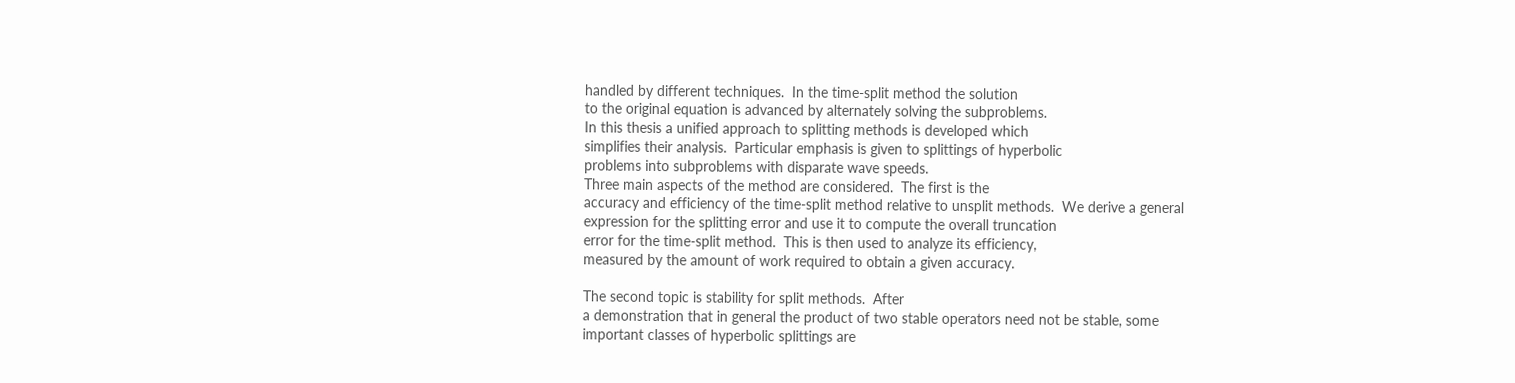handled by different techniques.  In the time-split method the solution
to the original equation is advanced by alternately solving the subproblems.
In this thesis a unified approach to splitting methods is developed which
simplifies their analysis.  Particular emphasis is given to splittings of hyperbolic
problems into subproblems with disparate wave speeds.
Three main aspects of the method are considered.  The first is the
accuracy and efficiency of the time-split method relative to unsplit methods.  We derive a general
expression for the splitting error and use it to compute the overall truncation
error for the time-split method.  This is then used to analyze its efficiency,
measured by the amount of work required to obtain a given accuracy.

The second topic is stability for split methods.  After
a demonstration that in general the product of two stable operators need not be stable, some
important classes of hyperbolic splittings are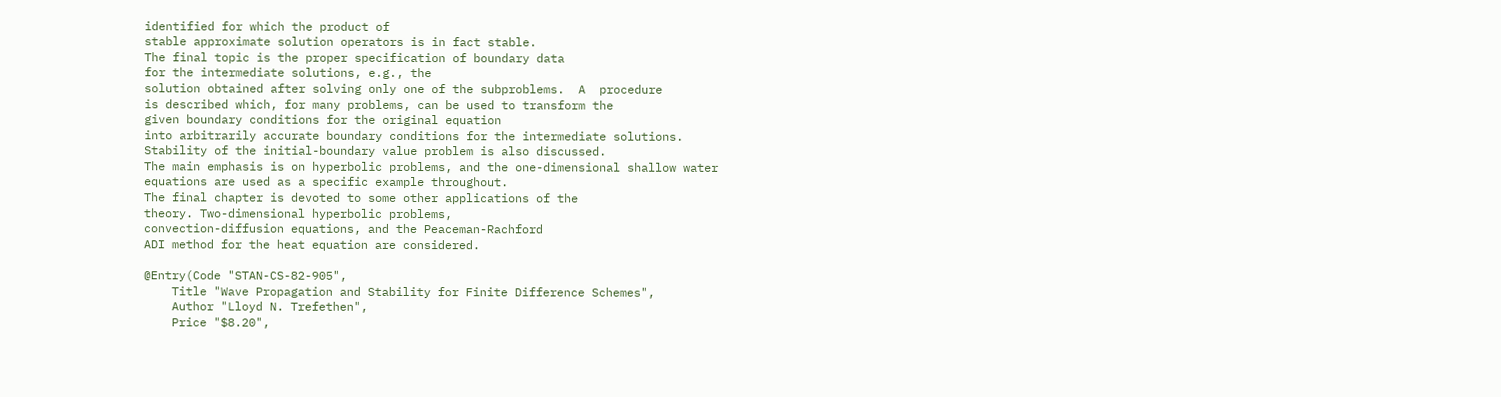identified for which the product of
stable approximate solution operators is in fact stable.
The final topic is the proper specification of boundary data
for the intermediate solutions, e.g., the
solution obtained after solving only one of the subproblems.  A  procedure
is described which, for many problems, can be used to transform the
given boundary conditions for the original equation
into arbitrarily accurate boundary conditions for the intermediate solutions.
Stability of the initial-boundary value problem is also discussed.
The main emphasis is on hyperbolic problems, and the one-dimensional shallow water
equations are used as a specific example throughout.
The final chapter is devoted to some other applications of the
theory. Two-dimensional hyperbolic problems,
convection-diffusion equations, and the Peaceman-Rachford
ADI method for the heat equation are considered.

@Entry(Code "STAN-CS-82-905",
    Title "Wave Propagation and Stability for Finite Difference Schemes",
    Author "Lloyd N. Trefethen",
    Price "$8.20",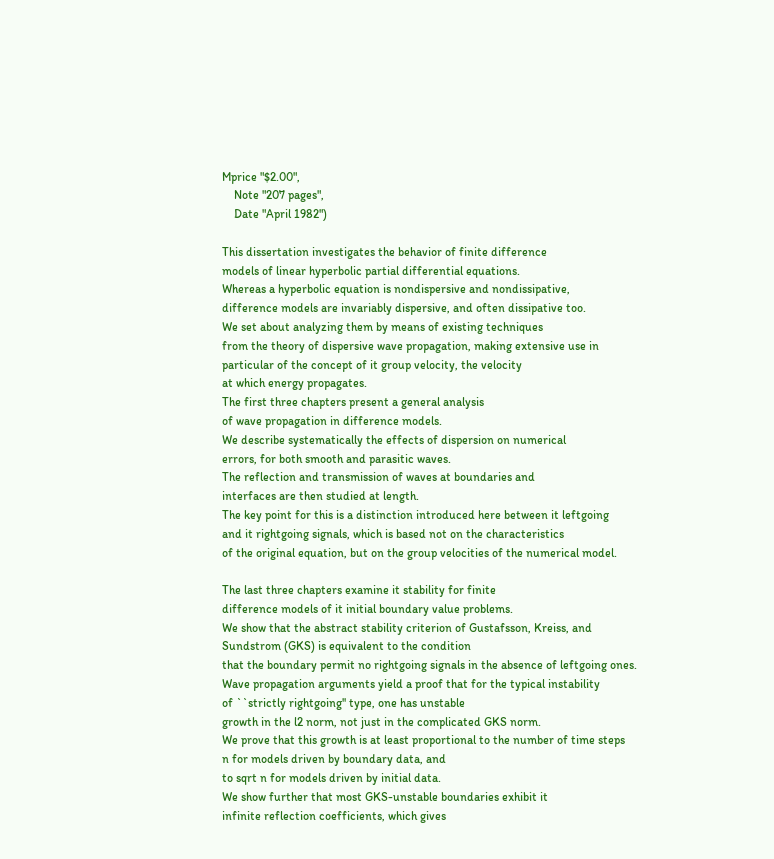Mprice "$2.00",
    Note "207 pages",
    Date "April 1982")

This dissertation investigates the behavior of finite difference
models of linear hyperbolic partial differential equations.
Whereas a hyperbolic equation is nondispersive and nondissipative,
difference models are invariably dispersive, and often dissipative too.
We set about analyzing them by means of existing techniques
from the theory of dispersive wave propagation, making extensive use in
particular of the concept of it group velocity, the velocity
at which energy propagates.
The first three chapters present a general analysis
of wave propagation in difference models.
We describe systematically the effects of dispersion on numerical
errors, for both smooth and parasitic waves.
The reflection and transmission of waves at boundaries and
interfaces are then studied at length.
The key point for this is a distinction introduced here between it leftgoing
and it rightgoing signals, which is based not on the characteristics
of the original equation, but on the group velocities of the numerical model.

The last three chapters examine it stability for finite
difference models of it initial boundary value problems.
We show that the abstract stability criterion of Gustafsson, Kreiss, and
Sundstrom (GKS) is equivalent to the condition
that the boundary permit no rightgoing signals in the absence of leftgoing ones.
Wave propagation arguments yield a proof that for the typical instability
of ``strictly rightgoing'' type, one has unstable
growth in the l2 norm, not just in the complicated GKS norm.
We prove that this growth is at least proportional to the number of time steps
n for models driven by boundary data, and
to sqrt n for models driven by initial data.
We show further that most GKS-unstable boundaries exhibit it
infinite reflection coefficients, which gives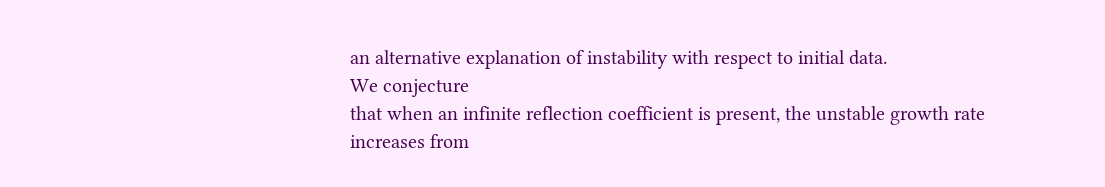an alternative explanation of instability with respect to initial data.
We conjecture
that when an infinite reflection coefficient is present, the unstable growth rate
increases from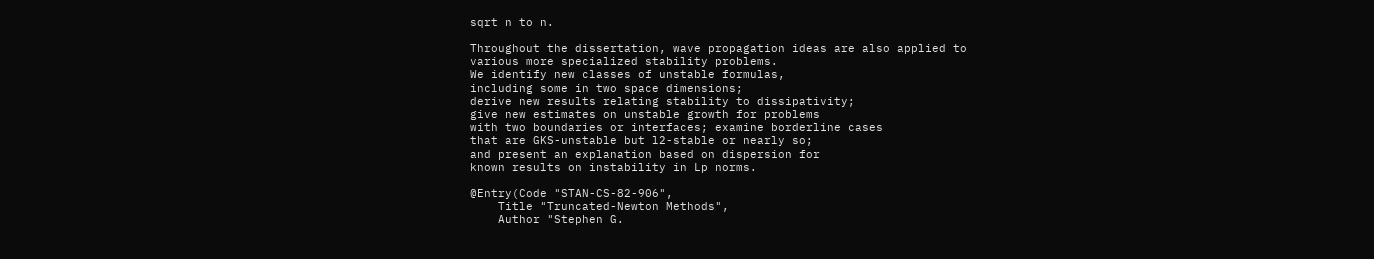sqrt n to n.

Throughout the dissertation, wave propagation ideas are also applied to
various more specialized stability problems.
We identify new classes of unstable formulas,
including some in two space dimensions;
derive new results relating stability to dissipativity;
give new estimates on unstable growth for problems
with two boundaries or interfaces; examine borderline cases
that are GKS-unstable but l2-stable or nearly so;
and present an explanation based on dispersion for
known results on instability in Lp norms.

@Entry(Code "STAN-CS-82-906",
    Title "Truncated-Newton Methods",
    Author "Stephen G.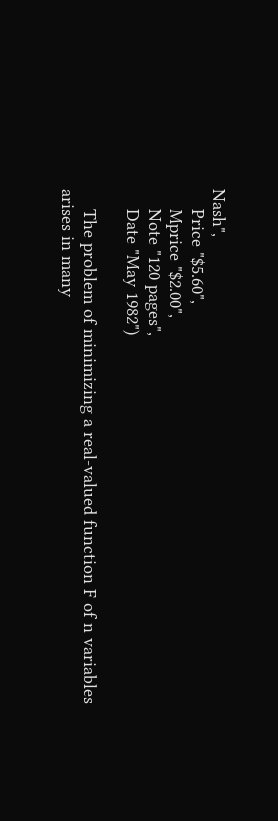Nash",
    Price "$5.60",
    Mprice "$2.00",
    Note "120 pages",
    Date "May 1982")

    The problem of minimizing a real-valued function F of n variables
arises in many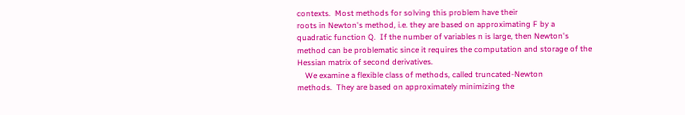contexts.  Most methods for solving this problem have their
roots in Newton's method, i.e. they are based on approximating F by a
quadratic function Q.  If the number of variables n is large, then Newton's
method can be problematic since it requires the computation and storage of the
Hessian matrix of second derivatives.
    We examine a flexible class of methods, called truncated-Newton
methods.  They are based on approximately minimizing the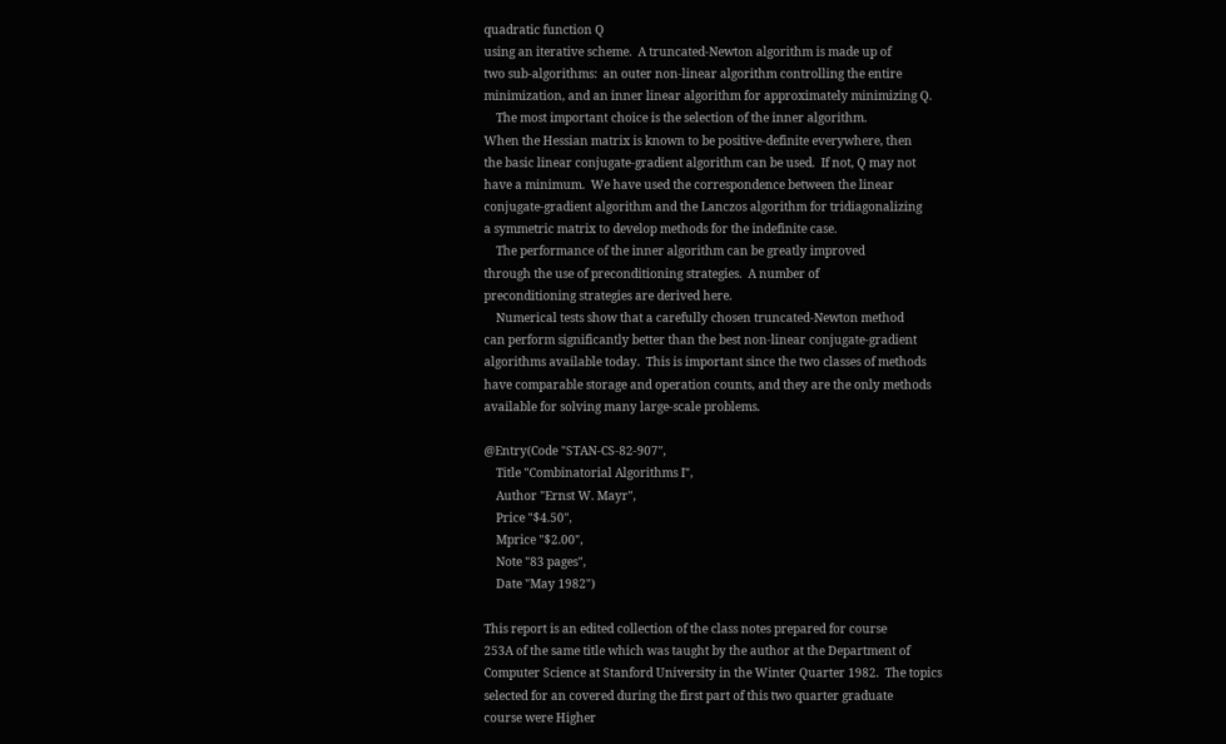quadratic function Q
using an iterative scheme.  A truncated-Newton algorithm is made up of
two sub-algorithms:  an outer non-linear algorithm controlling the entire
minimization, and an inner linear algorithm for approximately minimizing Q.
    The most important choice is the selection of the inner algorithm.
When the Hessian matrix is known to be positive-definite everywhere, then
the basic linear conjugate-gradient algorithm can be used.  If not, Q may not
have a minimum.  We have used the correspondence between the linear
conjugate-gradient algorithm and the Lanczos algorithm for tridiagonalizing
a symmetric matrix to develop methods for the indefinite case.
    The performance of the inner algorithm can be greatly improved
through the use of preconditioning strategies.  A number of
preconditioning strategies are derived here.
    Numerical tests show that a carefully chosen truncated-Newton method
can perform significantly better than the best non-linear conjugate-gradient
algorithms available today.  This is important since the two classes of methods
have comparable storage and operation counts, and they are the only methods
available for solving many large-scale problems.

@Entry(Code "STAN-CS-82-907",
    Title "Combinatorial Algorithms I",
    Author "Ernst W. Mayr",
    Price "$4.50",
    Mprice "$2.00",
    Note "83 pages",
    Date "May 1982")

This report is an edited collection of the class notes prepared for course
253A of the same title which was taught by the author at the Department of
Computer Science at Stanford University in the Winter Quarter 1982.  The topics
selected for an covered during the first part of this two quarter graduate
course were Higher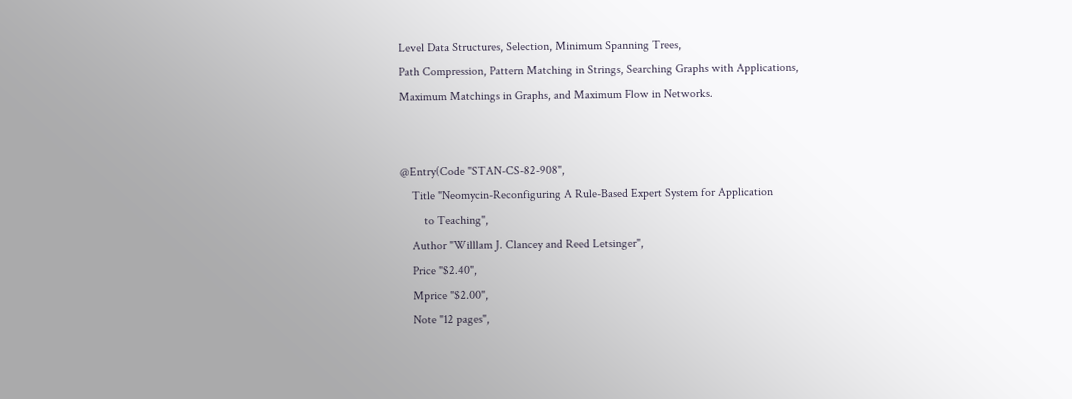Level Data Structures, Selection, Minimum Spanning Trees,
Path Compression, Pattern Matching in Strings, Searching Graphs with Applications,
Maximum Matchings in Graphs, and Maximum Flow in Networks.


@Entry(Code "STAN-CS-82-908",
    Title "Neomycin-Reconfiguring A Rule-Based Expert System for Application
        to Teaching",
    Author "Willlam J. Clancey and Reed Letsinger",
    Price "$2.40",
    Mprice "$2.00",
    Note "12 pages",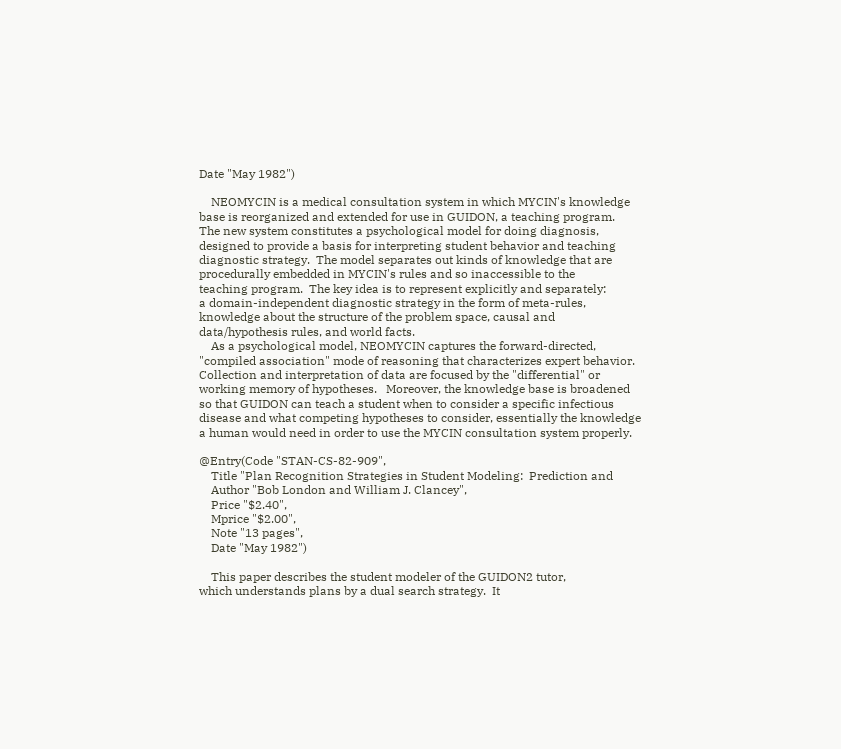Date "May 1982")

    NEOMYCIN is a medical consultation system in which MYCIN's knowledge
base is reorganized and extended for use in GUIDON, a teaching program.
The new system constitutes a psychological model for doing diagnosis,
designed to provide a basis for interpreting student behavior and teaching
diagnostic strategy.  The model separates out kinds of knowledge that are
procedurally embedded in MYCIN's rules and so inaccessible to the
teaching program.  The key idea is to represent explicitly and separately:
a domain-independent diagnostic strategy in the form of meta-rules,
knowledge about the structure of the problem space, causal and
data/hypothesis rules, and world facts.
    As a psychological model, NEOMYCIN captures the forward-directed,
"compiled association" mode of reasoning that characterizes expert behavior.
Collection and interpretation of data are focused by the "differential" or
working memory of hypotheses.   Moreover, the knowledge base is broadened
so that GUIDON can teach a student when to consider a specific infectious
disease and what competing hypotheses to consider, essentially the knowledge
a human would need in order to use the MYCIN consultation system properly.

@Entry(Code "STAN-CS-82-909",
    Title "Plan Recognition Strategies in Student Modeling:  Prediction and
    Author "Bob London and William J. Clancey",
    Price "$2.40",
    Mprice "$2.00",
    Note "13 pages",
    Date "May 1982")

    This paper describes the student modeler of the GUIDON2 tutor,
which understands plans by a dual search strategy.  It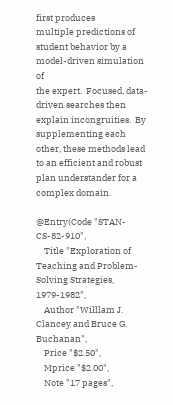first produces
multiple predictions of student behavior by a model-driven simulation of
the expert.  Focused, data-driven searches then explain incongruities.  By
supplementing each other, these methods lead to an efficient and robust
plan understander for a complex domain.

@Entry(Code "STAN-CS-82-910",
    Title "Exploration of Teaching and Problem-Solving Strategies, 1979-1982",
    Author "Willlam J. Clancey and Bruce G. Buchanan",
    Price "$2.50",
    Mprice "$2.00",
    Note "17 pages",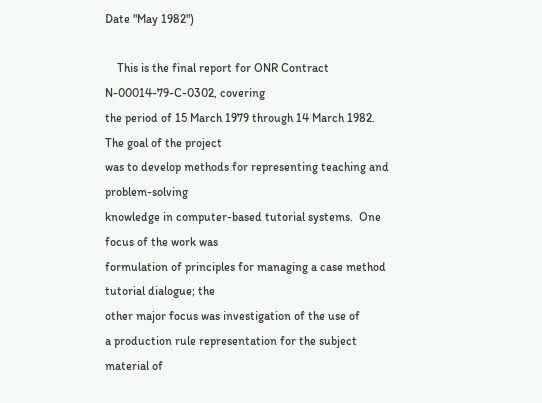Date "May 1982")

    This is the final report for ONR Contract N-00014-79-C-0302, covering
the period of 15 March 1979 through 14 March 1982.  The goal of the project
was to develop methods for representing teaching and problem-solving
knowledge in computer-based tutorial systems.  One focus of the work was
formulation of principles for managing a case method tutorial dialogue; the
other major focus was investigation of the use of
a production rule representation for the subject material of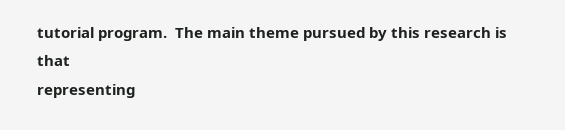tutorial program.  The main theme pursued by this research is that
representing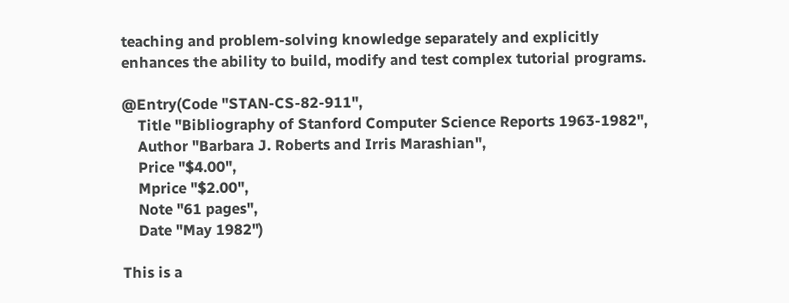teaching and problem-solving knowledge separately and explicitly
enhances the ability to build, modify and test complex tutorial programs.

@Entry(Code "STAN-CS-82-911",
    Title "Bibliography of Stanford Computer Science Reports 1963-1982",
    Author "Barbara J. Roberts and Irris Marashian",
    Price "$4.00",
    Mprice "$2.00",
    Note "61 pages",
    Date "May 1982")

This is a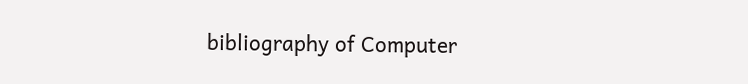bibliography of Computer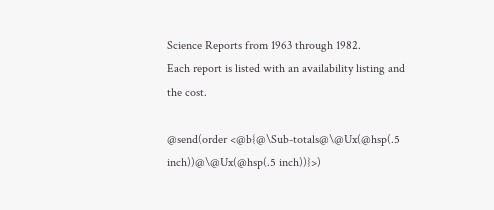Science Reports from 1963 through 1982.
Each report is listed with an availability listing and the cost.

@send(order <@b{@\Sub-totals@\@Ux(@hsp(.5 inch))@\@Ux(@hsp(.5 inch))}>)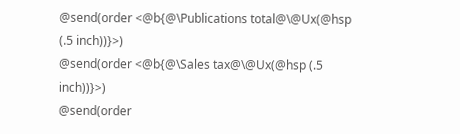@send(order <@b{@\Publications total@\@Ux(@hsp (.5 inch))}>)
@send(order <@b{@\Sales tax@\@Ux(@hsp (.5 inch))}>)
@send(order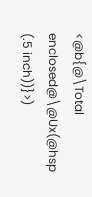<@b{@\Total enclosed@\@Ux(@hsp (.5 inch))}>)